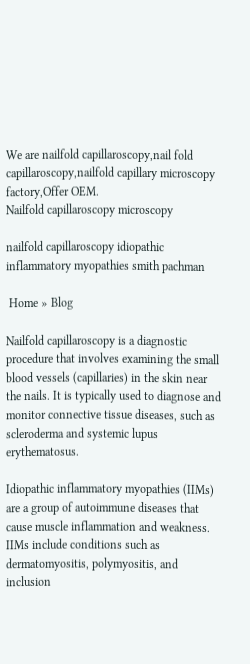We are nailfold capillaroscopy,nail fold capillaroscopy,nailfold capillary microscopy factory,Offer OEM.
Nailfold capillaroscopy microscopy

nailfold capillaroscopy idiopathic inflammatory myopathies smith pachman

 Home » Blog

Nailfold capillaroscopy is a diagnostic procedure that involves examining the small blood vessels (capillaries) in the skin near the nails. It is typically used to diagnose and monitor connective tissue diseases, such as scleroderma and systemic lupus erythematosus.

Idiopathic inflammatory myopathies (IIMs) are a group of autoimmune diseases that cause muscle inflammation and weakness. IIMs include conditions such as dermatomyositis, polymyositis, and inclusion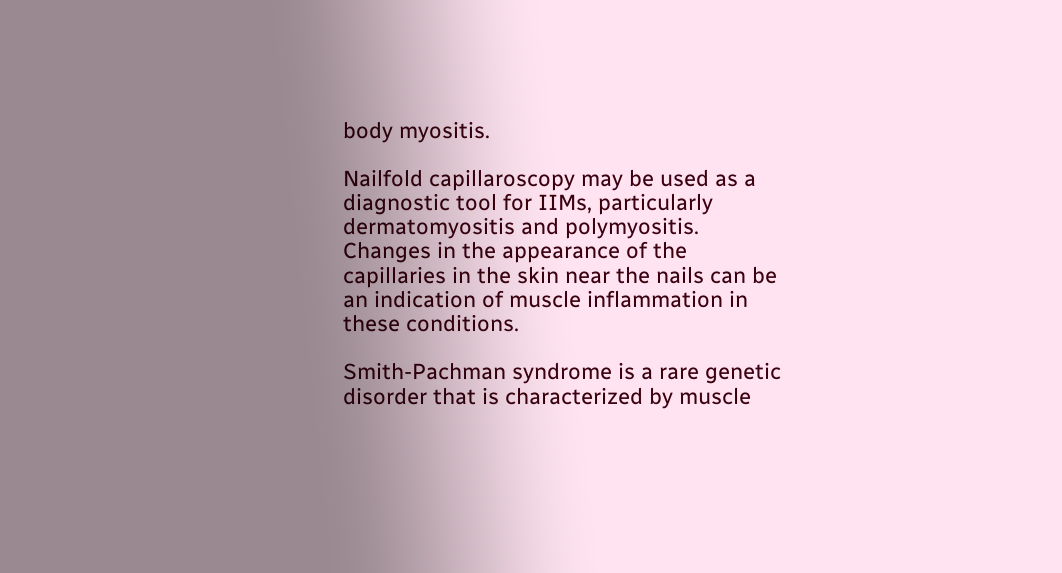body myositis.

Nailfold capillaroscopy may be used as a diagnostic tool for IIMs, particularly dermatomyositis and polymyositis. Changes in the appearance of the capillaries in the skin near the nails can be an indication of muscle inflammation in these conditions.

Smith-Pachman syndrome is a rare genetic disorder that is characterized by muscle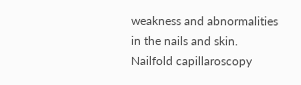weakness and abnormalities in the nails and skin. Nailfold capillaroscopy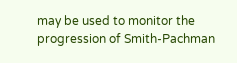may be used to monitor the progression of Smith-Pachman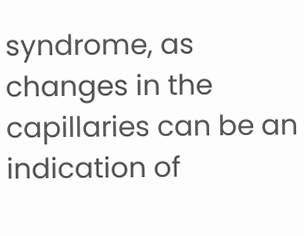syndrome, as changes in the capillaries can be an indication of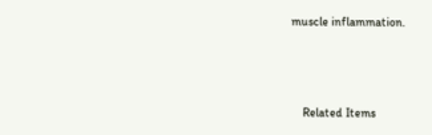muscle inflammation.



    Related Items